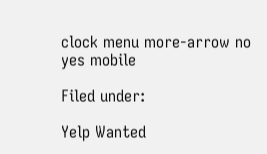clock menu more-arrow no yes mobile

Filed under:

Yelp Wanted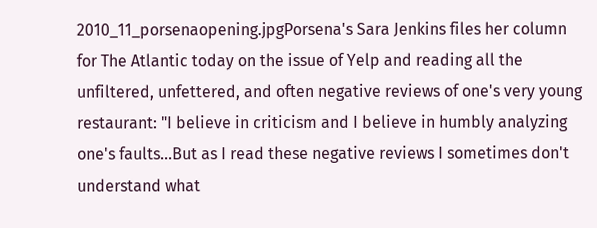2010_11_porsenaopening.jpgPorsena's Sara Jenkins files her column for The Atlantic today on the issue of Yelp and reading all the unfiltered, unfettered, and often negative reviews of one's very young restaurant: "I believe in criticism and I believe in humbly analyzing one's faults...But as I read these negative reviews I sometimes don't understand what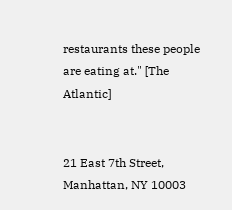restaurants these people are eating at." [The Atlantic]


21 East 7th Street, Manhattan, NY 10003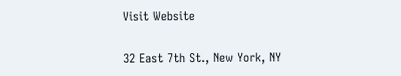Visit Website

32 East 7th St., New York, NY